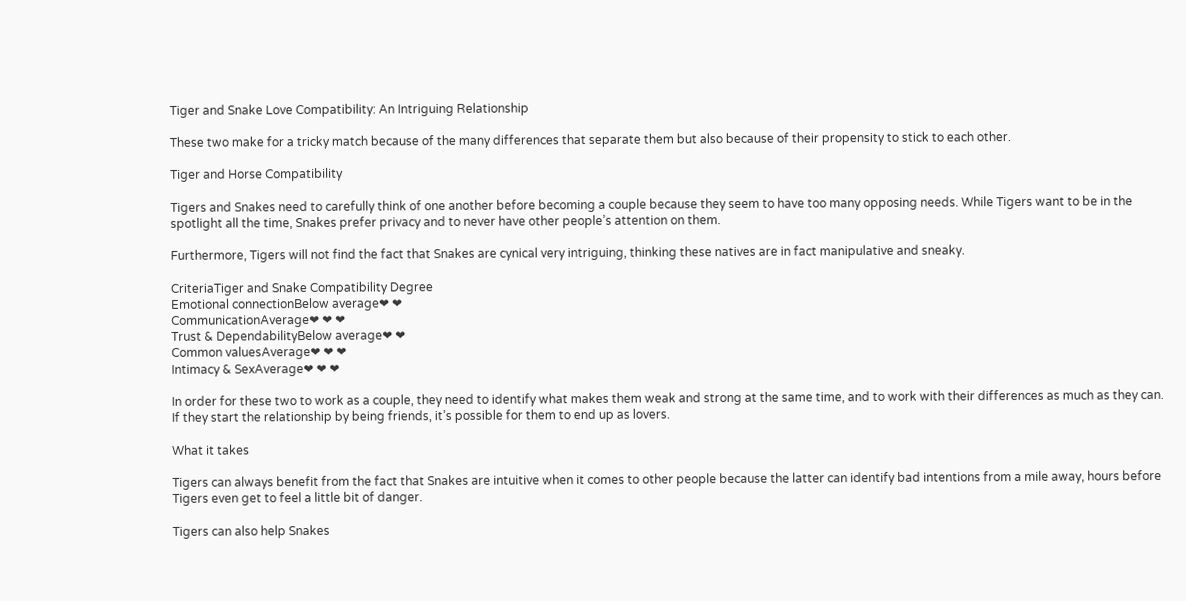Tiger and Snake Love Compatibility: An Intriguing Relationship

These two make for a tricky match because of the many differences that separate them but also because of their propensity to stick to each other.

Tiger and Horse Compatibility

Tigers and Snakes need to carefully think of one another before becoming a couple because they seem to have too many opposing needs. While Tigers want to be in the spotlight all the time, Snakes prefer privacy and to never have other people’s attention on them.

Furthermore, Tigers will not find the fact that Snakes are cynical very intriguing, thinking these natives are in fact manipulative and sneaky.

CriteriaTiger and Snake Compatibility Degree
Emotional connectionBelow average❤ ❤
CommunicationAverage❤ ❤ ❤
Trust & DependabilityBelow average❤ ❤
Common valuesAverage❤ ❤ ❤
Intimacy & SexAverage❤ ❤ ❤

In order for these two to work as a couple, they need to identify what makes them weak and strong at the same time, and to work with their differences as much as they can. If they start the relationship by being friends, it’s possible for them to end up as lovers.

What it takes

Tigers can always benefit from the fact that Snakes are intuitive when it comes to other people because the latter can identify bad intentions from a mile away, hours before Tigers even get to feel a little bit of danger.

Tigers can also help Snakes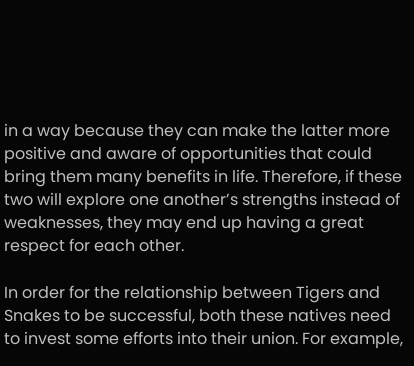in a way because they can make the latter more positive and aware of opportunities that could bring them many benefits in life. Therefore, if these two will explore one another’s strengths instead of weaknesses, they may end up having a great respect for each other.

In order for the relationship between Tigers and Snakes to be successful, both these natives need to invest some efforts into their union. For example,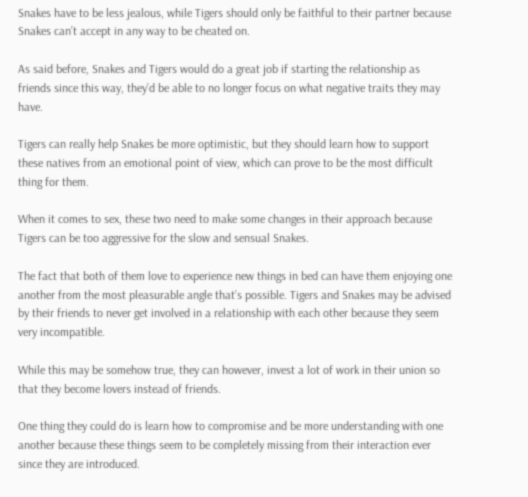Snakes have to be less jealous, while Tigers should only be faithful to their partner because Snakes can’t accept in any way to be cheated on.

As said before, Snakes and Tigers would do a great job if starting the relationship as friends since this way, they’d be able to no longer focus on what negative traits they may have.

Tigers can really help Snakes be more optimistic, but they should learn how to support these natives from an emotional point of view, which can prove to be the most difficult thing for them.

When it comes to sex, these two need to make some changes in their approach because Tigers can be too aggressive for the slow and sensual Snakes.

The fact that both of them love to experience new things in bed can have them enjoying one another from the most pleasurable angle that’s possible. Tigers and Snakes may be advised by their friends to never get involved in a relationship with each other because they seem very incompatible.

While this may be somehow true, they can however, invest a lot of work in their union so that they become lovers instead of friends.

One thing they could do is learn how to compromise and be more understanding with one another because these things seem to be completely missing from their interaction ever since they are introduced.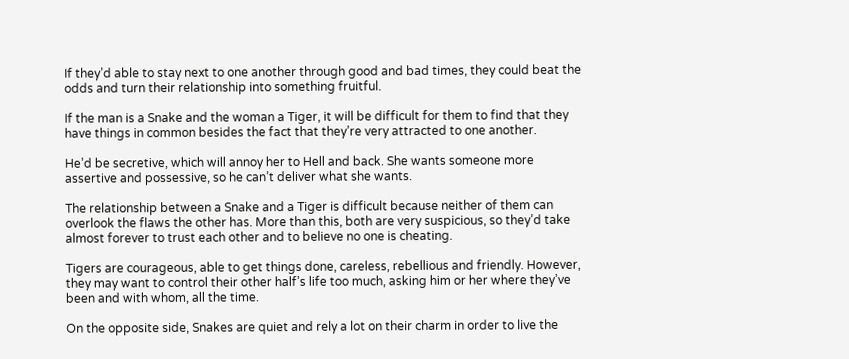If they’d able to stay next to one another through good and bad times, they could beat the odds and turn their relationship into something fruitful.

If the man is a Snake and the woman a Tiger, it will be difficult for them to find that they have things in common besides the fact that they’re very attracted to one another.

He’d be secretive, which will annoy her to Hell and back. She wants someone more assertive and possessive, so he can’t deliver what she wants.

The relationship between a Snake and a Tiger is difficult because neither of them can overlook the flaws the other has. More than this, both are very suspicious, so they’d take almost forever to trust each other and to believe no one is cheating.

Tigers are courageous, able to get things done, careless, rebellious and friendly. However, they may want to control their other half’s life too much, asking him or her where they’ve been and with whom, all the time.

On the opposite side, Snakes are quiet and rely a lot on their charm in order to live the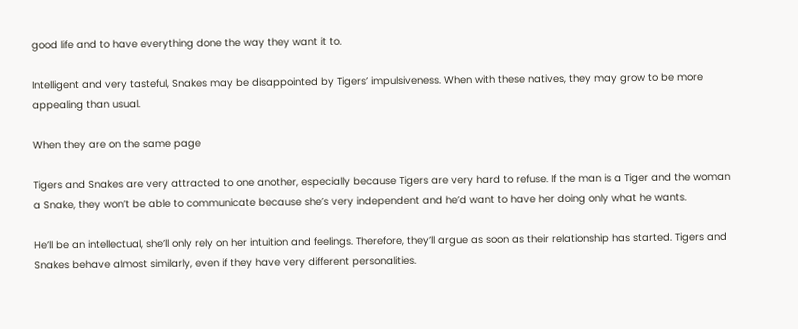good life and to have everything done the way they want it to.

Intelligent and very tasteful, Snakes may be disappointed by Tigers’ impulsiveness. When with these natives, they may grow to be more appealing than usual.

When they are on the same page

Tigers and Snakes are very attracted to one another, especially because Tigers are very hard to refuse. If the man is a Tiger and the woman a Snake, they won’t be able to communicate because she’s very independent and he’d want to have her doing only what he wants.

He’ll be an intellectual, she’ll only rely on her intuition and feelings. Therefore, they’ll argue as soon as their relationship has started. Tigers and Snakes behave almost similarly, even if they have very different personalities.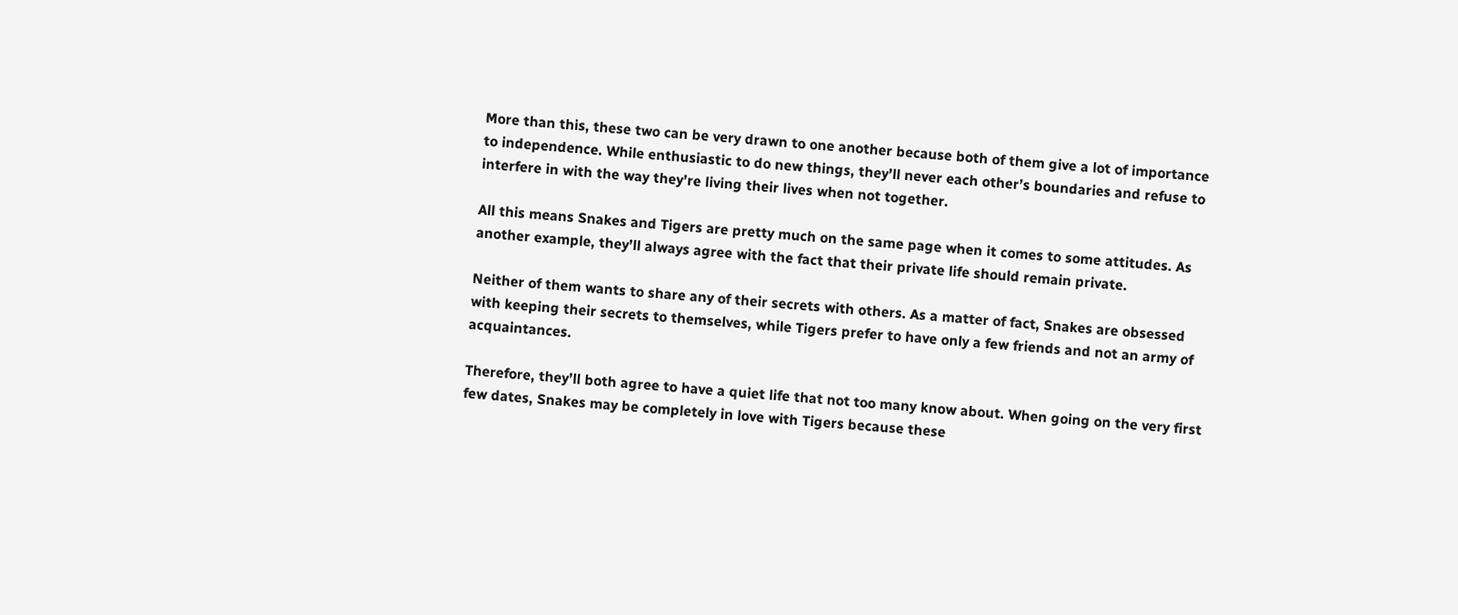More than this, these two can be very drawn to one another because both of them give a lot of importance to independence. While enthusiastic to do new things, they’ll never each other’s boundaries and refuse to interfere in with the way they’re living their lives when not together.

All this means Snakes and Tigers are pretty much on the same page when it comes to some attitudes. As another example, they’ll always agree with the fact that their private life should remain private.

Neither of them wants to share any of their secrets with others. As a matter of fact, Snakes are obsessed with keeping their secrets to themselves, while Tigers prefer to have only a few friends and not an army of acquaintances.

Therefore, they’ll both agree to have a quiet life that not too many know about. When going on the very first few dates, Snakes may be completely in love with Tigers because these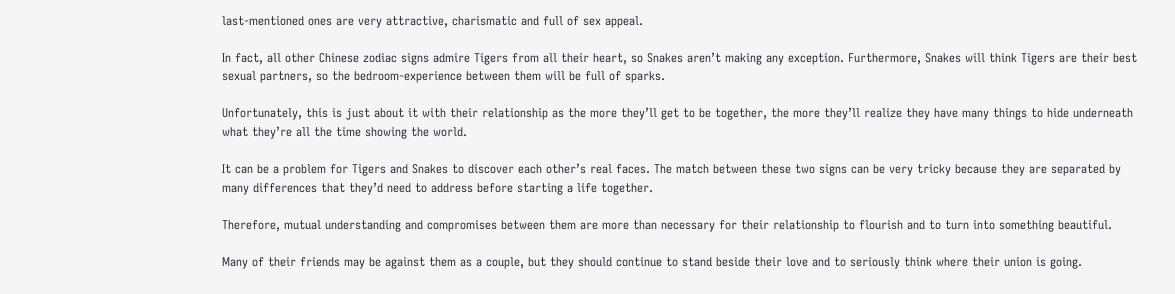last-mentioned ones are very attractive, charismatic and full of sex appeal.

In fact, all other Chinese zodiac signs admire Tigers from all their heart, so Snakes aren’t making any exception. Furthermore, Snakes will think Tigers are their best sexual partners, so the bedroom-experience between them will be full of sparks.

Unfortunately, this is just about it with their relationship as the more they’ll get to be together, the more they’ll realize they have many things to hide underneath what they’re all the time showing the world.

It can be a problem for Tigers and Snakes to discover each other’s real faces. The match between these two signs can be very tricky because they are separated by many differences that they’d need to address before starting a life together.

Therefore, mutual understanding and compromises between them are more than necessary for their relationship to flourish and to turn into something beautiful.

Many of their friends may be against them as a couple, but they should continue to stand beside their love and to seriously think where their union is going.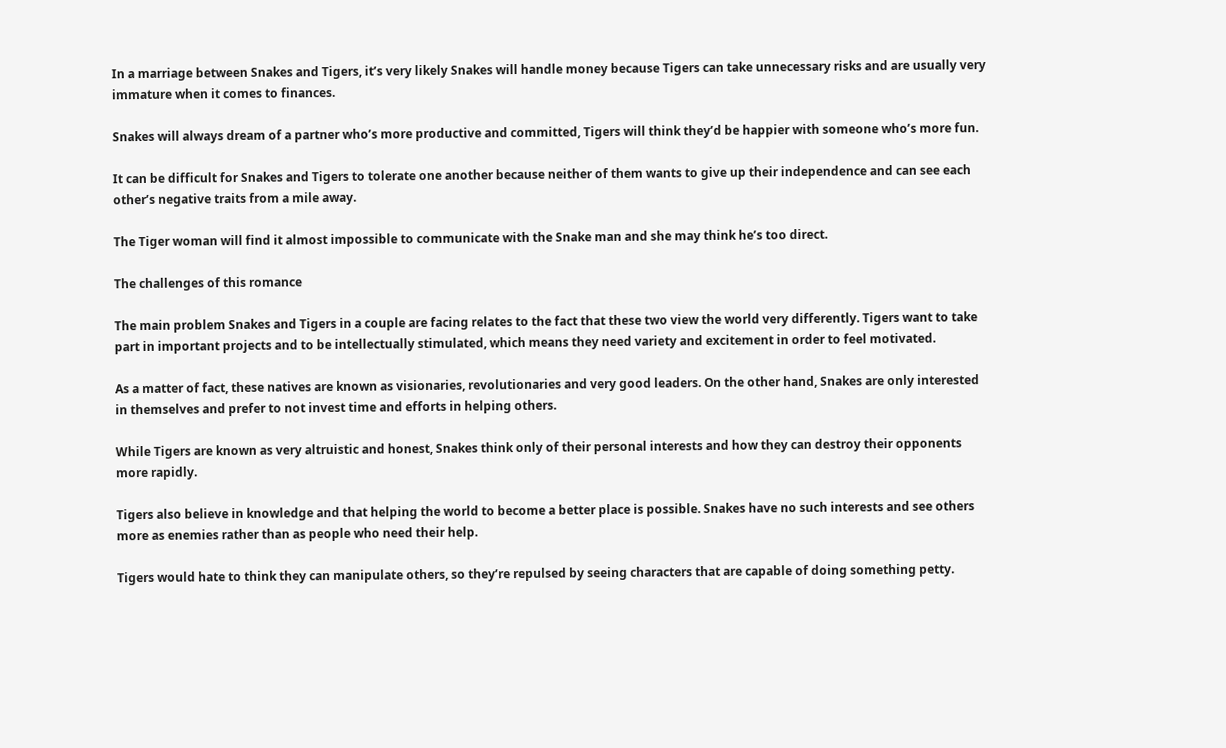In a marriage between Snakes and Tigers, it’s very likely Snakes will handle money because Tigers can take unnecessary risks and are usually very immature when it comes to finances.

Snakes will always dream of a partner who’s more productive and committed, Tigers will think they’d be happier with someone who’s more fun.

It can be difficult for Snakes and Tigers to tolerate one another because neither of them wants to give up their independence and can see each other’s negative traits from a mile away.

The Tiger woman will find it almost impossible to communicate with the Snake man and she may think he’s too direct.

The challenges of this romance

The main problem Snakes and Tigers in a couple are facing relates to the fact that these two view the world very differently. Tigers want to take part in important projects and to be intellectually stimulated, which means they need variety and excitement in order to feel motivated.

As a matter of fact, these natives are known as visionaries, revolutionaries and very good leaders. On the other hand, Snakes are only interested in themselves and prefer to not invest time and efforts in helping others.

While Tigers are known as very altruistic and honest, Snakes think only of their personal interests and how they can destroy their opponents more rapidly.

Tigers also believe in knowledge and that helping the world to become a better place is possible. Snakes have no such interests and see others more as enemies rather than as people who need their help.

Tigers would hate to think they can manipulate others, so they’re repulsed by seeing characters that are capable of doing something petty.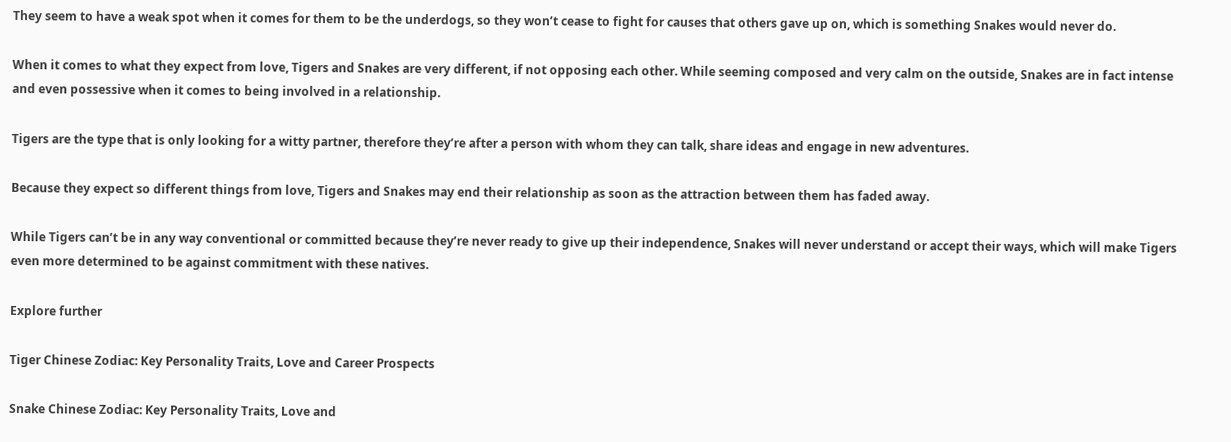They seem to have a weak spot when it comes for them to be the underdogs, so they won’t cease to fight for causes that others gave up on, which is something Snakes would never do.

When it comes to what they expect from love, Tigers and Snakes are very different, if not opposing each other. While seeming composed and very calm on the outside, Snakes are in fact intense and even possessive when it comes to being involved in a relationship.

Tigers are the type that is only looking for a witty partner, therefore they’re after a person with whom they can talk, share ideas and engage in new adventures.

Because they expect so different things from love, Tigers and Snakes may end their relationship as soon as the attraction between them has faded away.

While Tigers can’t be in any way conventional or committed because they’re never ready to give up their independence, Snakes will never understand or accept their ways, which will make Tigers even more determined to be against commitment with these natives.

Explore further

Tiger Chinese Zodiac: Key Personality Traits, Love and Career Prospects

Snake Chinese Zodiac: Key Personality Traits, Love and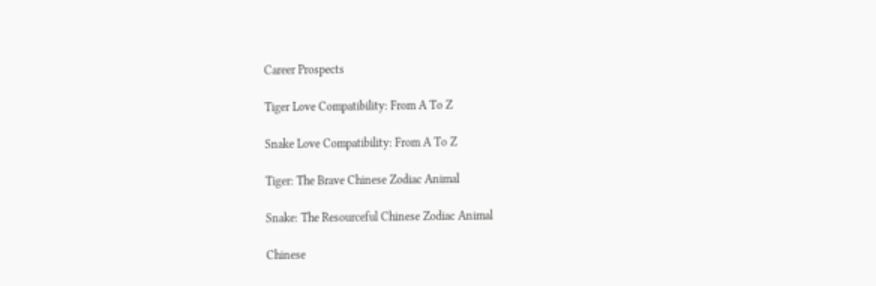Career Prospects

Tiger Love Compatibility: From A To Z

Snake Love Compatibility: From A To Z

Tiger: The Brave Chinese Zodiac Animal

Snake: The Resourceful Chinese Zodiac Animal

Chinese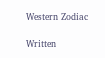Western Zodiac

Written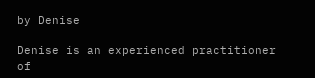by Denise

Denise is an experienced practitioner of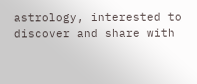astrology, interested to discover and share with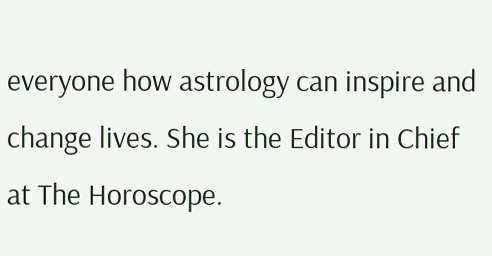everyone how astrology can inspire and change lives. She is the Editor in Chief at The Horoscope.